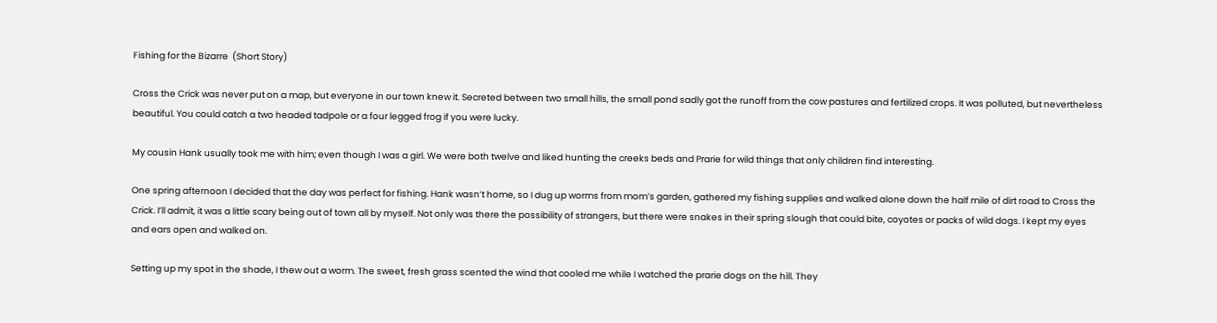Fishing for the Bizarre  (Short Story)

Cross the Crick was never put on a map, but everyone in our town knew it. Secreted between two small hills, the small pond sadly got the runoff from the cow pastures and fertilized crops. It was polluted, but nevertheless beautiful. You could catch a two headed tadpole or a four legged frog if you were lucky.

My cousin Hank usually took me with him; even though I was a girl. We were both twelve and liked hunting the creeks beds and Prarie for wild things that only children find interesting.

One spring afternoon I decided that the day was perfect for fishing. Hank wasn’t home, so I dug up worms from mom’s garden, gathered my fishing supplies and walked alone down the half mile of dirt road to Cross the Crick. I’ll admit, it was a little scary being out of town all by myself. Not only was there the possibility of strangers, but there were snakes in their spring slough that could bite, coyotes or packs of wild dogs. I kept my eyes and ears open and walked on.

Setting up my spot in the shade, I thew out a worm. The sweet, fresh grass scented the wind that cooled me while I watched the prarie dogs on the hill. They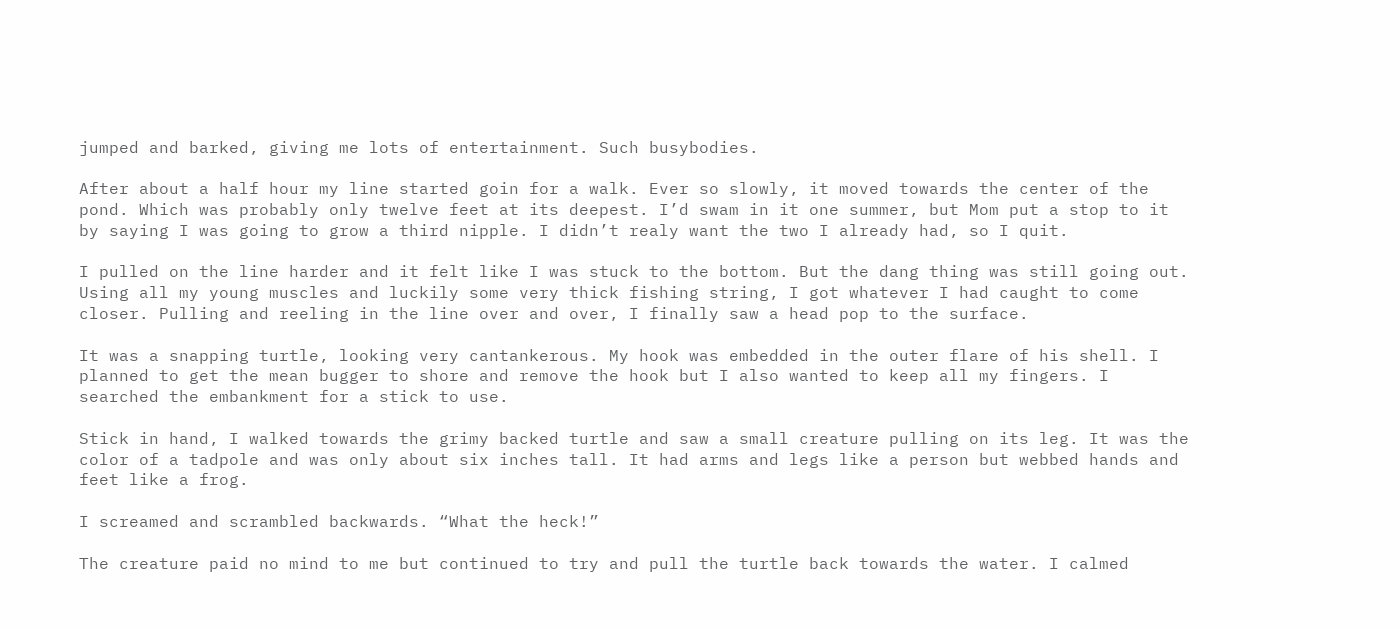jumped and barked, giving me lots of entertainment. Such busybodies.

After about a half hour my line started goin for a walk. Ever so slowly, it moved towards the center of the pond. Which was probably only twelve feet at its deepest. I’d swam in it one summer, but Mom put a stop to it by saying I was going to grow a third nipple. I didn’t realy want the two I already had, so I quit.

I pulled on the line harder and it felt like I was stuck to the bottom. But the dang thing was still going out. Using all my young muscles and luckily some very thick fishing string, I got whatever I had caught to come closer. Pulling and reeling in the line over and over, I finally saw a head pop to the surface.

It was a snapping turtle, looking very cantankerous. My hook was embedded in the outer flare of his shell. I planned to get the mean bugger to shore and remove the hook but I also wanted to keep all my fingers. I searched the embankment for a stick to use.

Stick in hand, I walked towards the grimy backed turtle and saw a small creature pulling on its leg. It was the color of a tadpole and was only about six inches tall. It had arms and legs like a person but webbed hands and feet like a frog.

I screamed and scrambled backwards. “What the heck!”

The creature paid no mind to me but continued to try and pull the turtle back towards the water. I calmed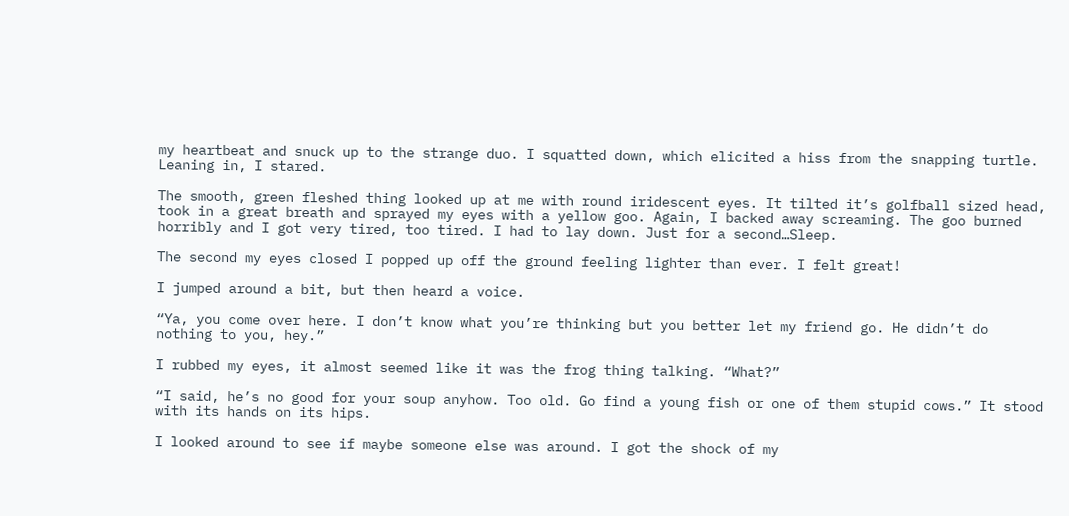my heartbeat and snuck up to the strange duo. I squatted down, which elicited a hiss from the snapping turtle. Leaning in, I stared.

The smooth, green fleshed thing looked up at me with round iridescent eyes. It tilted it’s golfball sized head, took in a great breath and sprayed my eyes with a yellow goo. Again, I backed away screaming. The goo burned horribly and I got very tired, too tired. I had to lay down. Just for a second…Sleep.

The second my eyes closed I popped up off the ground feeling lighter than ever. I felt great!

I jumped around a bit, but then heard a voice.

“Ya, you come over here. I don’t know what you’re thinking but you better let my friend go. He didn’t do nothing to you, hey.”

I rubbed my eyes, it almost seemed like it was the frog thing talking. “What?”

“I said, he’s no good for your soup anyhow. Too old. Go find a young fish or one of them stupid cows.” It stood with its hands on its hips.

I looked around to see if maybe someone else was around. I got the shock of my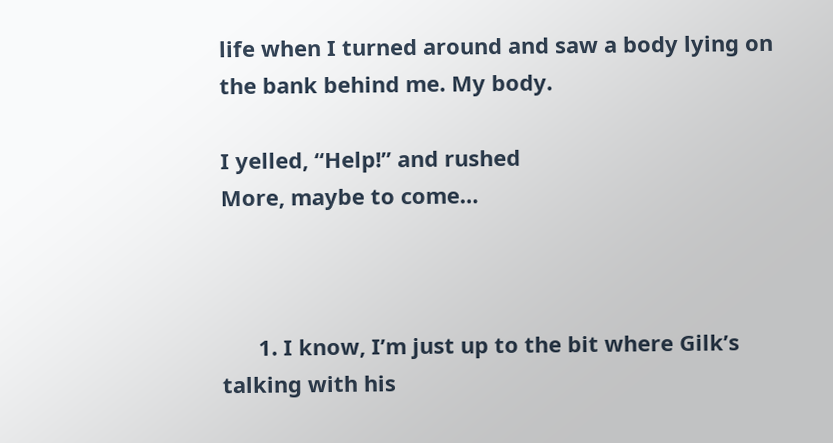life when I turned around and saw a body lying on the bank behind me. My body.

I yelled, “Help!” and rushed
More, maybe to come…



      1. I know, I’m just up to the bit where Gilk’s talking with his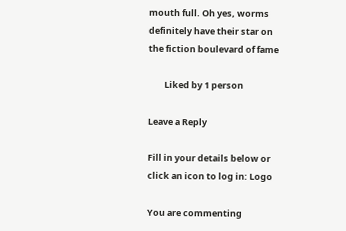mouth full. Oh yes, worms definitely have their star on the fiction boulevard of fame

        Liked by 1 person

Leave a Reply

Fill in your details below or click an icon to log in: Logo

You are commenting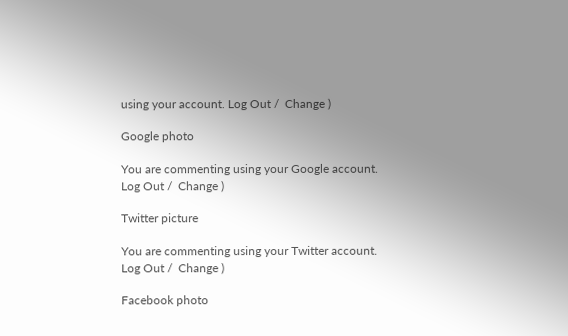using your account. Log Out /  Change )

Google photo

You are commenting using your Google account. Log Out /  Change )

Twitter picture

You are commenting using your Twitter account. Log Out /  Change )

Facebook photo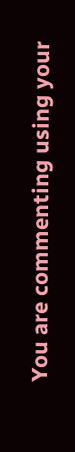You are commenting using your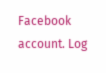Facebook account. Log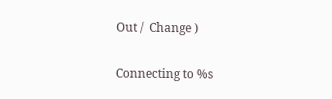Out /  Change )

Connecting to %s